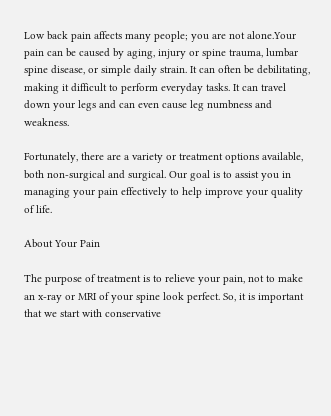Low back pain affects many people; you are not alone.Your pain can be caused by aging, injury or spine trauma, lumbar spine disease, or simple daily strain. It can often be debilitating, making it difficult to perform everyday tasks. It can travel down your legs and can even cause leg numbness and weakness.

Fortunately, there are a variety or treatment options available, both non-surgical and surgical. Our goal is to assist you in managing your pain effectively to help improve your quality of life.

About Your Pain

The purpose of treatment is to relieve your pain, not to make an x-ray or MRI of your spine look perfect. So, it is important that we start with conservative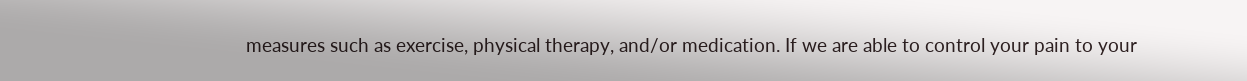measures such as exercise, physical therapy, and/or medication. If we are able to control your pain to your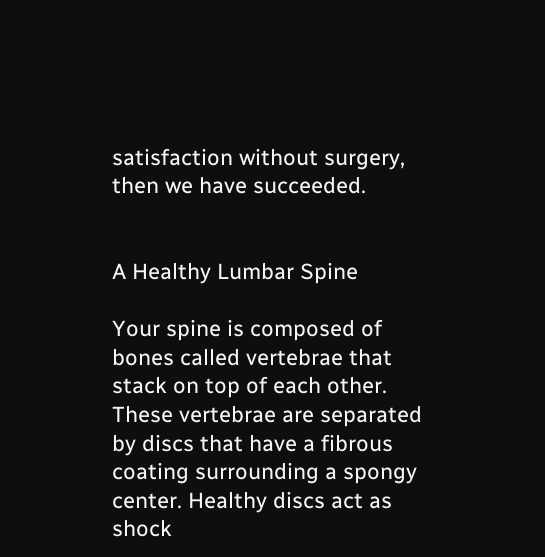satisfaction without surgery, then we have succeeded.


A Healthy Lumbar Spine

Your spine is composed of bones called vertebrae that stack on top of each other. These vertebrae are separated by discs that have a fibrous coating surrounding a spongy center. Healthy discs act as shock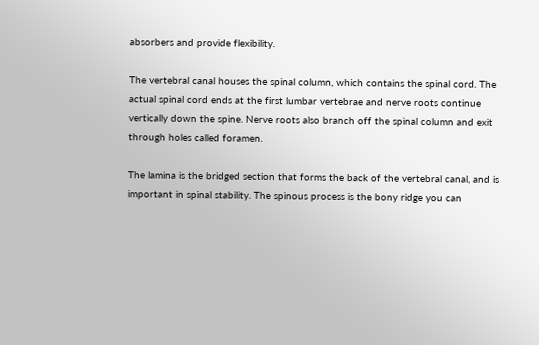absorbers and provide flexibility.

The vertebral canal houses the spinal column, which contains the spinal cord. The actual spinal cord ends at the first lumbar vertebrae and nerve roots continue vertically down the spine. Nerve roots also branch off the spinal column and exit through holes called foramen.

The lamina is the bridged section that forms the back of the vertebral canal, and is important in spinal stability. The spinous process is the bony ridge you can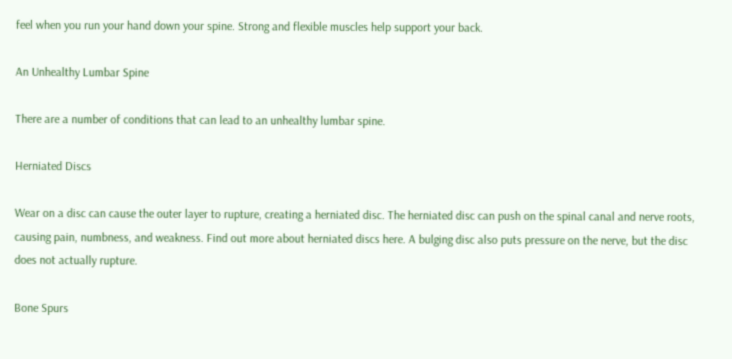feel when you run your hand down your spine. Strong and flexible muscles help support your back.

An Unhealthy Lumbar Spine

There are a number of conditions that can lead to an unhealthy lumbar spine.

Herniated Discs

Wear on a disc can cause the outer layer to rupture, creating a herniated disc. The herniated disc can push on the spinal canal and nerve roots, causing pain, numbness, and weakness. Find out more about herniated discs here. A bulging disc also puts pressure on the nerve, but the disc does not actually rupture.

Bone Spurs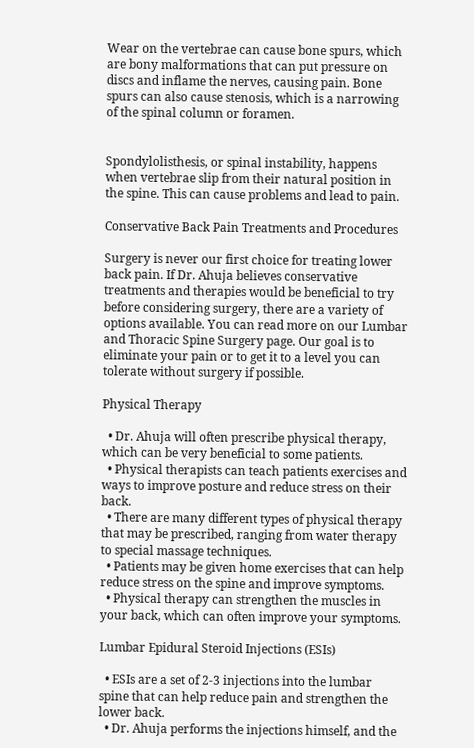Wear on the vertebrae can cause bone spurs, which are bony malformations that can put pressure on discs and inflame the nerves, causing pain. Bone spurs can also cause stenosis, which is a narrowing of the spinal column or foramen.


Spondylolisthesis, or spinal instability, happens when vertebrae slip from their natural position in the spine. This can cause problems and lead to pain.

Conservative Back Pain Treatments and Procedures

Surgery is never our first choice for treating lower back pain. If Dr. Ahuja believes conservative treatments and therapies would be beneficial to try before considering surgery, there are a variety of options available. You can read more on our Lumbar and Thoracic Spine Surgery page. Our goal is to eliminate your pain or to get it to a level you can tolerate without surgery if possible.

Physical Therapy

  • Dr. Ahuja will often prescribe physical therapy, which can be very beneficial to some patients.
  • Physical therapists can teach patients exercises and ways to improve posture and reduce stress on their back.
  • There are many different types of physical therapy that may be prescribed, ranging from water therapy to special massage techniques.
  • Patients may be given home exercises that can help reduce stress on the spine and improve symptoms.
  • Physical therapy can strengthen the muscles in your back, which can often improve your symptoms.

Lumbar Epidural Steroid Injections (ESIs)

  • ESIs are a set of 2-3 injections into the lumbar spine that can help reduce pain and strengthen the lower back.
  • Dr. Ahuja performs the injections himself, and the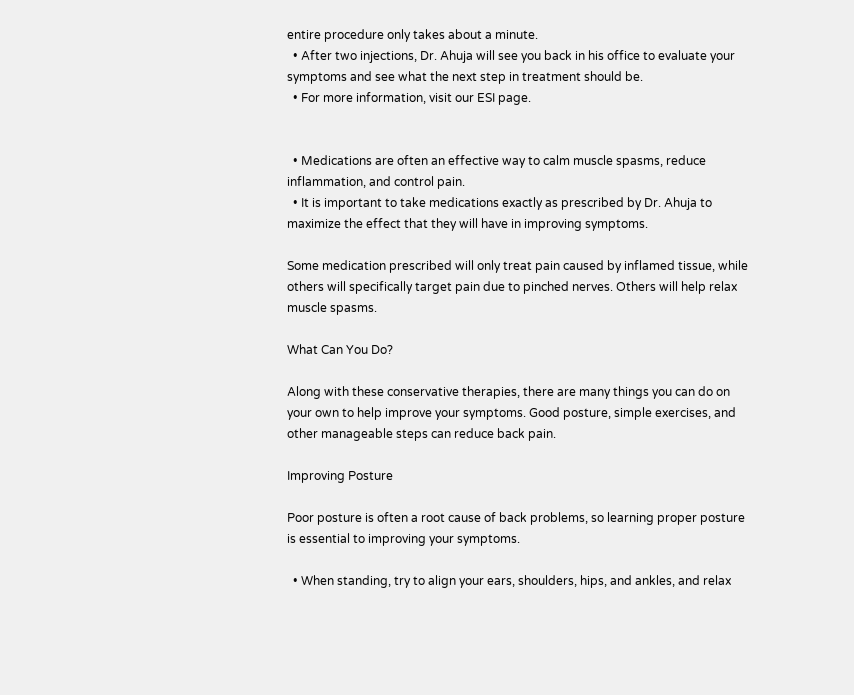entire procedure only takes about a minute.
  • After two injections, Dr. Ahuja will see you back in his office to evaluate your symptoms and see what the next step in treatment should be.
  • For more information, visit our ESI page.


  • Medications are often an effective way to calm muscle spasms, reduce inflammation, and control pain.
  • It is important to take medications exactly as prescribed by Dr. Ahuja to maximize the effect that they will have in improving symptoms.

Some medication prescribed will only treat pain caused by inflamed tissue, while others will specifically target pain due to pinched nerves. Others will help relax muscle spasms.

What Can You Do?

Along with these conservative therapies, there are many things you can do on your own to help improve your symptoms. Good posture, simple exercises, and other manageable steps can reduce back pain.

Improving Posture

Poor posture is often a root cause of back problems, so learning proper posture is essential to improving your symptoms.

  • When standing, try to align your ears, shoulders, hips, and ankles, and relax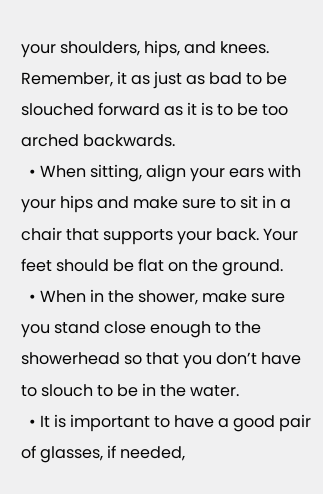your shoulders, hips, and knees. Remember, it as just as bad to be slouched forward as it is to be too arched backwards.
  • When sitting, align your ears with your hips and make sure to sit in a chair that supports your back. Your feet should be flat on the ground.
  • When in the shower, make sure you stand close enough to the showerhead so that you don’t have to slouch to be in the water.
  • It is important to have a good pair of glasses, if needed,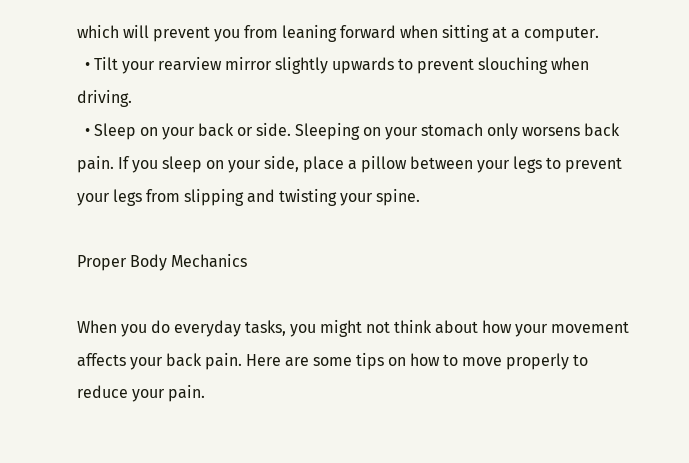which will prevent you from leaning forward when sitting at a computer.
  • Tilt your rearview mirror slightly upwards to prevent slouching when driving.
  • Sleep on your back or side. Sleeping on your stomach only worsens back pain. If you sleep on your side, place a pillow between your legs to prevent your legs from slipping and twisting your spine.

Proper Body Mechanics

When you do everyday tasks, you might not think about how your movement affects your back pain. Here are some tips on how to move properly to reduce your pain.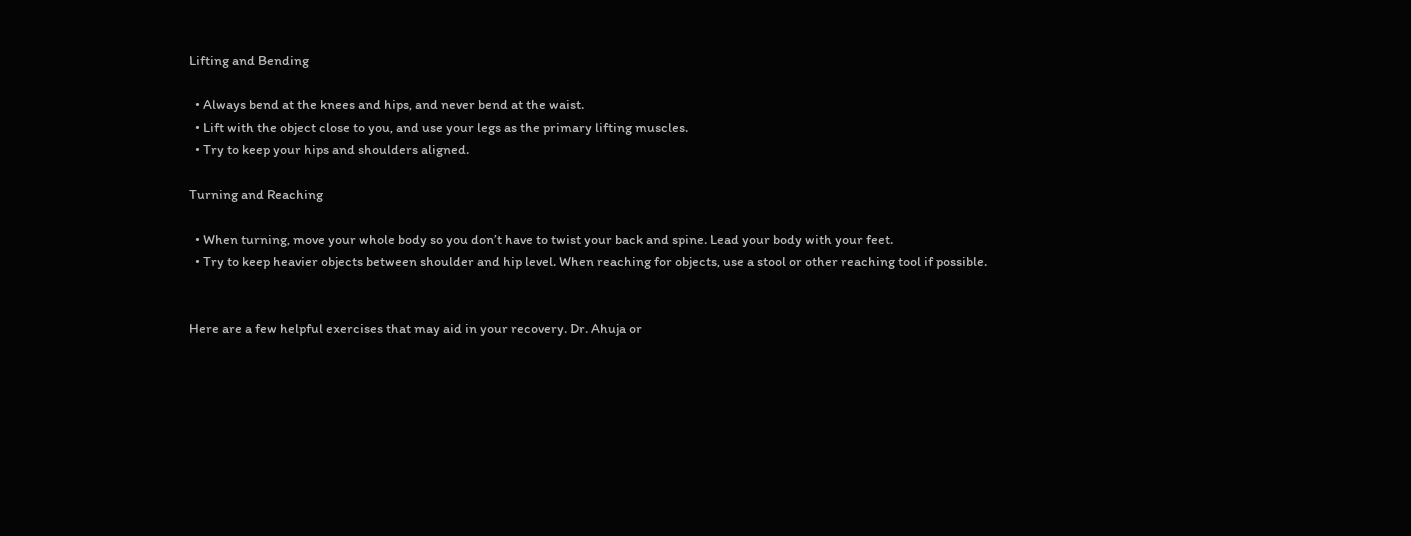Lifting and Bending

  • Always bend at the knees and hips, and never bend at the waist.
  • Lift with the object close to you, and use your legs as the primary lifting muscles.
  • Try to keep your hips and shoulders aligned.

Turning and Reaching

  • When turning, move your whole body so you don’t have to twist your back and spine. Lead your body with your feet.
  • Try to keep heavier objects between shoulder and hip level. When reaching for objects, use a stool or other reaching tool if possible.


Here are a few helpful exercises that may aid in your recovery. Dr. Ahuja or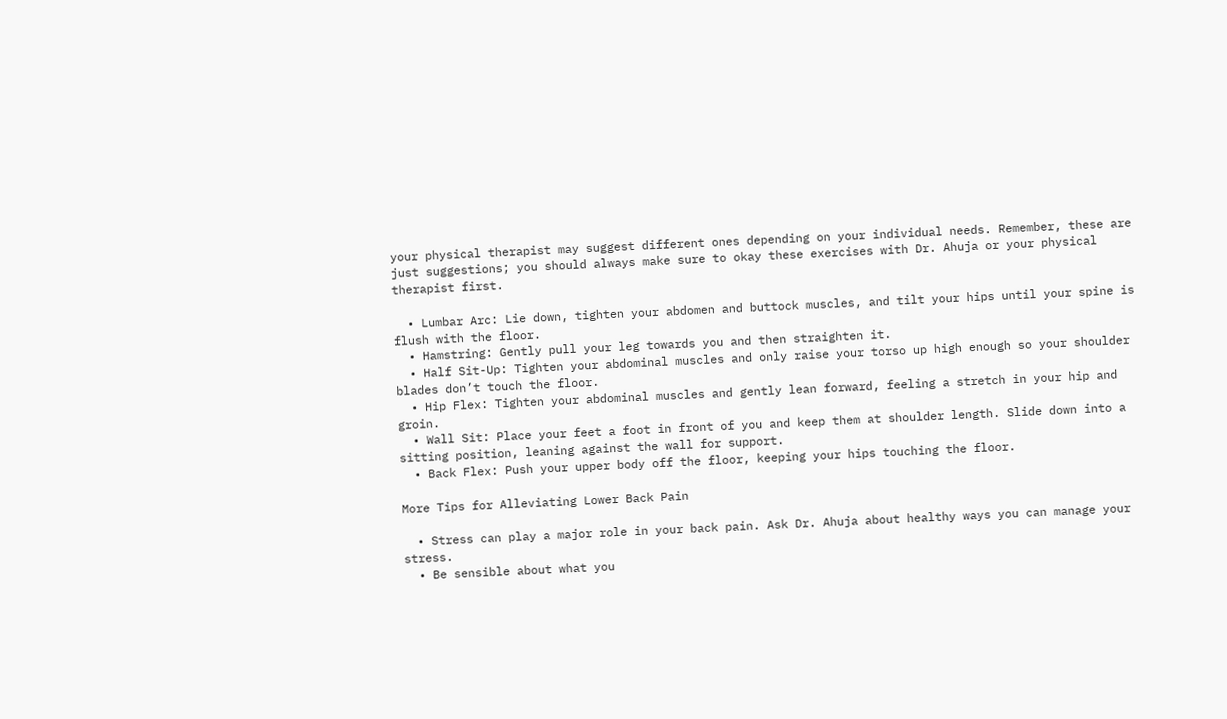your physical therapist may suggest different ones depending on your individual needs. Remember, these are just suggestions; you should always make sure to okay these exercises with Dr. Ahuja or your physical therapist first.

  • Lumbar Arc: Lie down, tighten your abdomen and buttock muscles, and tilt your hips until your spine is flush with the floor.
  • Hamstring: Gently pull your leg towards you and then straighten it.
  • Half Sit-Up: Tighten your abdominal muscles and only raise your torso up high enough so your shoulder blades don’t touch the floor.
  • Hip Flex: Tighten your abdominal muscles and gently lean forward, feeling a stretch in your hip and groin.
  • Wall Sit: Place your feet a foot in front of you and keep them at shoulder length. Slide down into a sitting position, leaning against the wall for support.
  • Back Flex: Push your upper body off the floor, keeping your hips touching the floor.

More Tips for Alleviating Lower Back Pain

  • Stress can play a major role in your back pain. Ask Dr. Ahuja about healthy ways you can manage your stress.
  • Be sensible about what you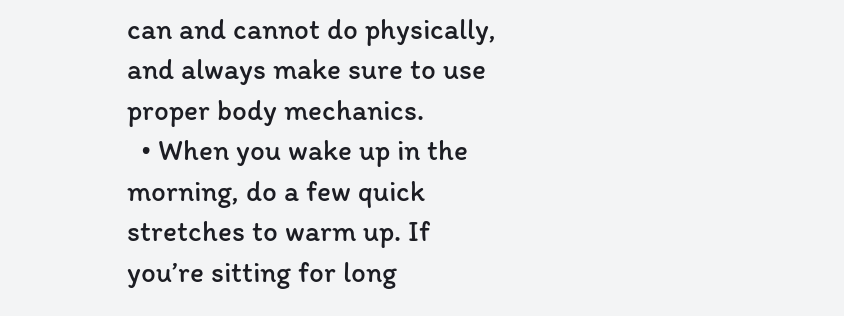can and cannot do physically, and always make sure to use proper body mechanics.
  • When you wake up in the morning, do a few quick stretches to warm up. If you’re sitting for long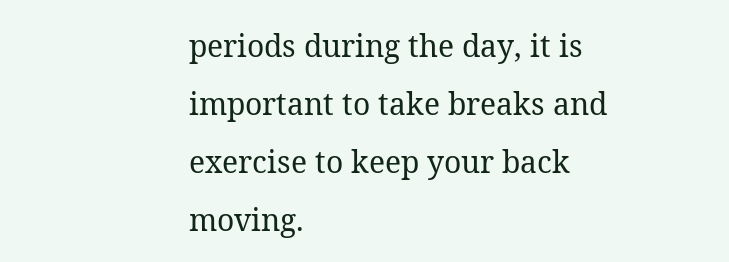periods during the day, it is important to take breaks and exercise to keep your back moving.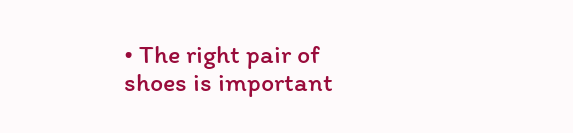• The right pair of shoes is important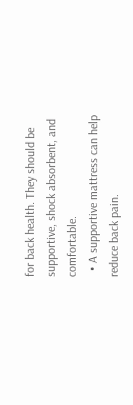for back health. They should be supportive, shock absorbent, and comfortable.
  • A supportive mattress can help reduce back pain.